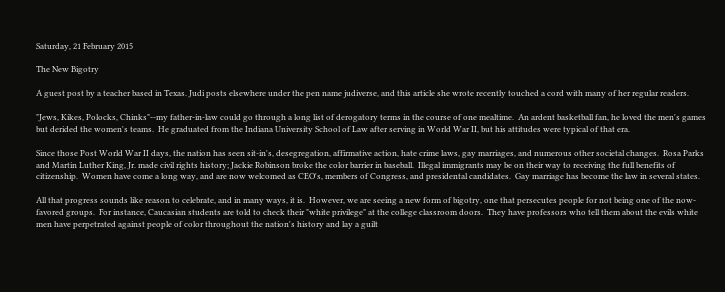Saturday, 21 February 2015

The New Bigotry

A guest post by a teacher based in Texas. Judi posts elsewhere under the pen name judiverse, and this article she wrote recently touched a cord with many of her regular readers.

"Jews, Kikes, Polocks, Chinks"--my father-in-law could go through a long list of derogatory terms in the course of one mealtime.  An ardent basketball fan, he loved the men's games but derided the women's teams.  He graduated from the Indiana University School of Law after serving in World War II, but his attitudes were typical of that era.

Since those Post World War II days, the nation has seen sit-in's, desegregation, affirmative action, hate crime laws, gay marriages, and numerous other societal changes.  Rosa Parks and Martin Luther King, Jr. made civil rights history; Jackie Robinson broke the color barrier in baseball.  Illegal immigrants may be on their way to receiving the full benefits of citizenship.  Women have come a long way, and are now welcomed as CEO's, members of Congress, and presidental candidates.  Gay marriage has become the law in several states.

All that progress sounds like reason to celebrate, and in many ways, it is.  However, we are seeing a new form of bigotry, one that persecutes people for not being one of the now-favored groups.  For instance, Caucasian students are told to check their "white privilege" at the college classroom doors.  They have professors who tell them about the evils white men have perpetrated against people of color throughout the nation's history and lay a guilt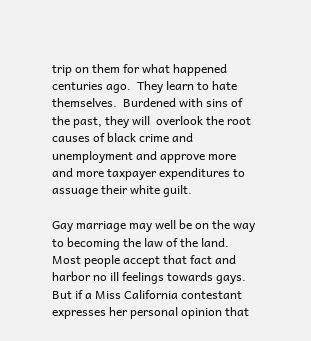trip on them for what happened centuries ago.  They learn to hate themselves.  Burdened with sins of the past, they will  overlook the root causes of black crime and unemployment and approve more and more taxpayer expenditures to assuage their white guilt.

Gay marriage may well be on the way to becoming the law of the land.  Most people accept that fact and harbor no ill feelings towards gays.  But if a Miss California contestant expresses her personal opinion that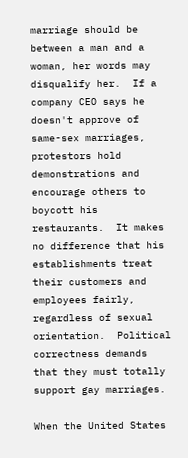marriage should be between a man and a woman, her words may disqualify her.  If a company CEO says he doesn't approve of same-sex marriages,  protestors hold demonstrations and encourage others to boycott his restaurants.  It makes no difference that his establishments treat their customers and employees fairly, regardless of sexual orientation.  Political correctness demands that they must totally support gay marriages.

When the United States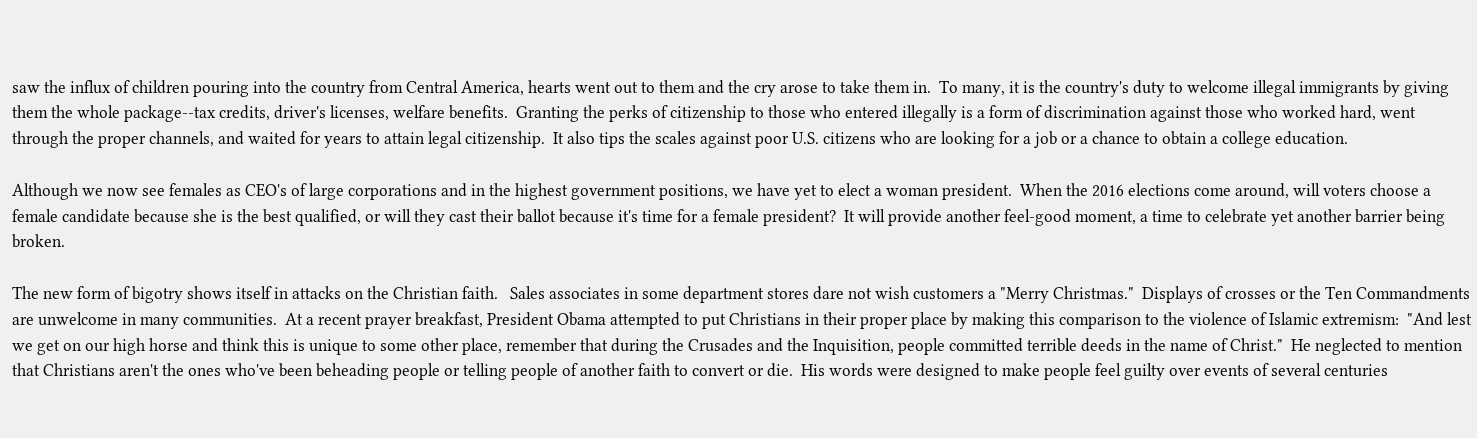saw the influx of children pouring into the country from Central America, hearts went out to them and the cry arose to take them in.  To many, it is the country's duty to welcome illegal immigrants by giving them the whole package--tax credits, driver's licenses, welfare benefits.  Granting the perks of citizenship to those who entered illegally is a form of discrimination against those who worked hard, went through the proper channels, and waited for years to attain legal citizenship.  It also tips the scales against poor U.S. citizens who are looking for a job or a chance to obtain a college education.

Although we now see females as CEO's of large corporations and in the highest government positions, we have yet to elect a woman president.  When the 2016 elections come around, will voters choose a female candidate because she is the best qualified, or will they cast their ballot because it's time for a female president?  It will provide another feel-good moment, a time to celebrate yet another barrier being broken.

The new form of bigotry shows itself in attacks on the Christian faith.   Sales associates in some department stores dare not wish customers a "Merry Christmas."  Displays of crosses or the Ten Commandments are unwelcome in many communities.  At a recent prayer breakfast, President Obama attempted to put Christians in their proper place by making this comparison to the violence of Islamic extremism:  "And lest we get on our high horse and think this is unique to some other place, remember that during the Crusades and the Inquisition, people committed terrible deeds in the name of Christ."  He neglected to mention that Christians aren't the ones who've been beheading people or telling people of another faith to convert or die.  His words were designed to make people feel guilty over events of several centuries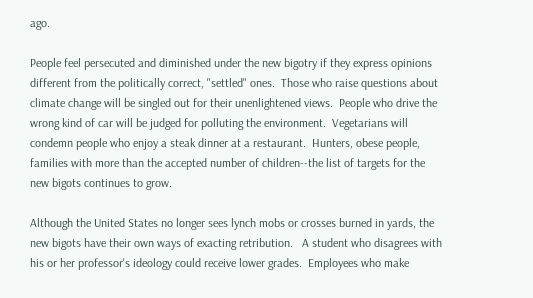ago.

People feel persecuted and diminished under the new bigotry if they express opinions different from the politically correct, "settled" ones.  Those who raise questions about climate change will be singled out for their unenlightened views.  People who drive the wrong kind of car will be judged for polluting the environment.  Vegetarians will condemn people who enjoy a steak dinner at a restaurant.  Hunters, obese people, families with more than the accepted number of children--the list of targets for the new bigots continues to grow.

Although the United States no longer sees lynch mobs or crosses burned in yards, the new bigots have their own ways of exacting retribution.   A student who disagrees with his or her professor's ideology could receive lower grades.  Employees who make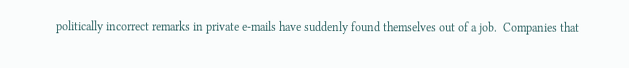politically incorrect remarks in private e-mails have suddenly found themselves out of a job.  Companies that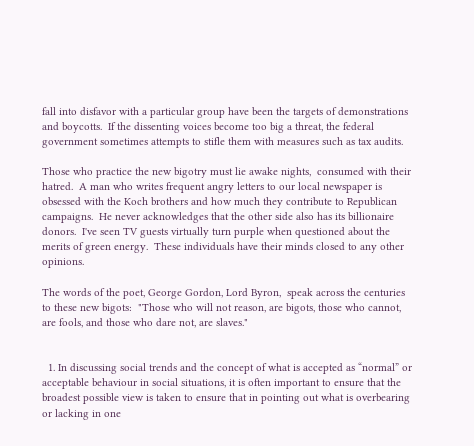fall into disfavor with a particular group have been the targets of demonstrations and boycotts.  If the dissenting voices become too big a threat, the federal government sometimes attempts to stifle them with measures such as tax audits.

Those who practice the new bigotry must lie awake nights,  consumed with their hatred.  A man who writes frequent angry letters to our local newspaper is obsessed with the Koch brothers and how much they contribute to Republican campaigns.  He never acknowledges that the other side also has its billionaire donors.  I've seen TV guests virtually turn purple when questioned about the merits of green energy.  These individuals have their minds closed to any other opinions.

The words of the poet, George Gordon, Lord Byron,  speak across the centuries to these new bigots:  "Those who will not reason, are bigots, those who cannot, are fools, and those who dare not, are slaves."


  1. In discussing social trends and the concept of what is accepted as “normal” or acceptable behaviour in social situations, it is often important to ensure that the broadest possible view is taken to ensure that in pointing out what is overbearing or lacking in one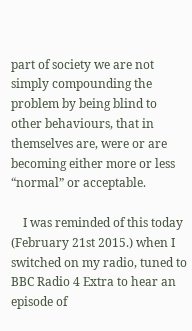part of society we are not simply compounding the problem by being blind to other behaviours, that in themselves are, were or are becoming either more or less “normal” or acceptable.

    I was reminded of this today (February 21st 2015.) when I switched on my radio, tuned to BBC Radio 4 Extra to hear an episode of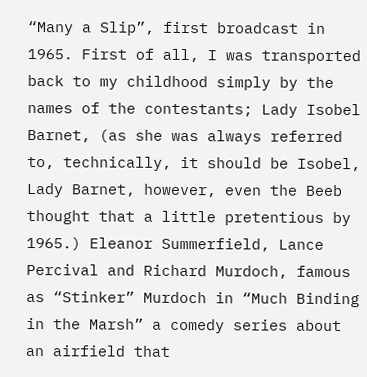“Many a Slip”, first broadcast in 1965. First of all, I was transported back to my childhood simply by the names of the contestants; Lady Isobel Barnet, (as she was always referred to, technically, it should be Isobel, Lady Barnet, however, even the Beeb thought that a little pretentious by 1965.) Eleanor Summerfield, Lance Percival and Richard Murdoch, famous as “Stinker” Murdoch in “Much Binding in the Marsh” a comedy series about an airfield that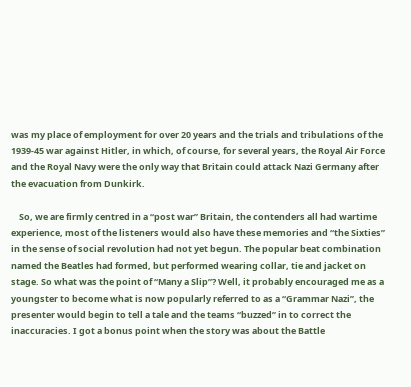was my place of employment for over 20 years and the trials and tribulations of the 1939-45 war against Hitler, in which, of course, for several years, the Royal Air Force and the Royal Navy were the only way that Britain could attack Nazi Germany after the evacuation from Dunkirk.

    So, we are firmly centred in a “post war” Britain, the contenders all had wartime experience, most of the listeners would also have these memories and “the Sixties” in the sense of social revolution had not yet begun. The popular beat combination named the Beatles had formed, but performed wearing collar, tie and jacket on stage. So what was the point of “Many a Slip”? Well, it probably encouraged me as a youngster to become what is now popularly referred to as a “Grammar Nazi”, the presenter would begin to tell a tale and the teams “buzzed” in to correct the inaccuracies. I got a bonus point when the story was about the Battle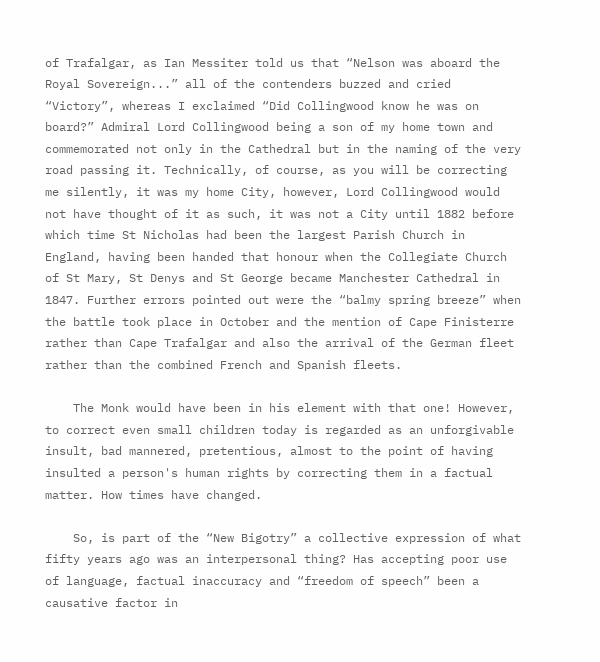of Trafalgar, as Ian Messiter told us that “Nelson was aboard the Royal Sovereign...” all of the contenders buzzed and cried “Victory”, whereas I exclaimed “Did Collingwood know he was on board?” Admiral Lord Collingwood being a son of my home town and commemorated not only in the Cathedral but in the naming of the very road passing it. Technically, of course, as you will be correcting me silently, it was my home City, however, Lord Collingwood would not have thought of it as such, it was not a City until 1882 before which time St Nicholas had been the largest Parish Church in England, having been handed that honour when the Collegiate Church of St Mary, St Denys and St George became Manchester Cathedral in 1847. Further errors pointed out were the “balmy spring breeze” when the battle took place in October and the mention of Cape Finisterre rather than Cape Trafalgar and also the arrival of the German fleet rather than the combined French and Spanish fleets.

    The Monk would have been in his element with that one! However, to correct even small children today is regarded as an unforgivable insult, bad mannered, pretentious, almost to the point of having insulted a person's human rights by correcting them in a factual matter. How times have changed.

    So, is part of the “New Bigotry” a collective expression of what fifty years ago was an interpersonal thing? Has accepting poor use of language, factual inaccuracy and “freedom of speech” been a causative factor in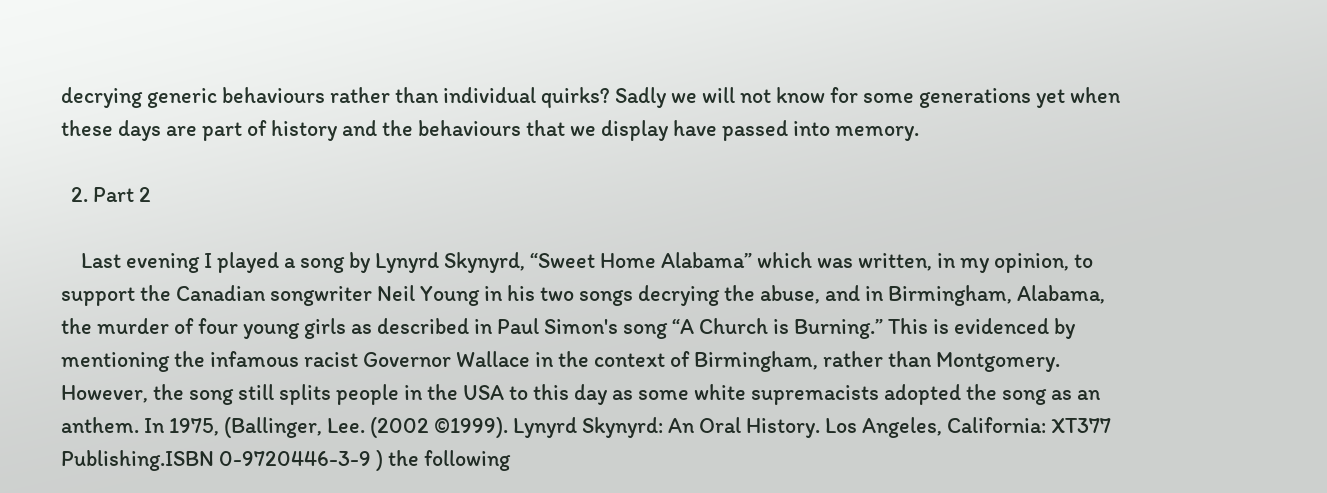decrying generic behaviours rather than individual quirks? Sadly we will not know for some generations yet when these days are part of history and the behaviours that we display have passed into memory.

  2. Part 2

    Last evening I played a song by Lynyrd Skynyrd, “Sweet Home Alabama” which was written, in my opinion, to support the Canadian songwriter Neil Young in his two songs decrying the abuse, and in Birmingham, Alabama, the murder of four young girls as described in Paul Simon's song “A Church is Burning.” This is evidenced by mentioning the infamous racist Governor Wallace in the context of Birmingham, rather than Montgomery. However, the song still splits people in the USA to this day as some white supremacists adopted the song as an anthem. In 1975, (Ballinger, Lee. (2002 ©1999). Lynyrd Skynyrd: An Oral History. Los Angeles, California: XT377 Publishing.ISBN 0-9720446-3-9 ) the following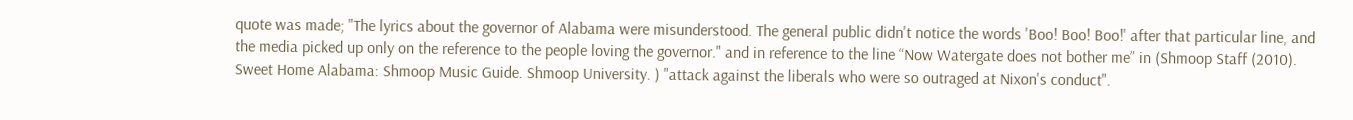quote was made; "The lyrics about the governor of Alabama were misunderstood. The general public didn't notice the words 'Boo! Boo! Boo!' after that particular line, and the media picked up only on the reference to the people loving the governor." and in reference to the line “Now Watergate does not bother me” in (Shmoop Staff (2010). Sweet Home Alabama: Shmoop Music Guide. Shmoop University. ) "attack against the liberals who were so outraged at Nixon's conduct".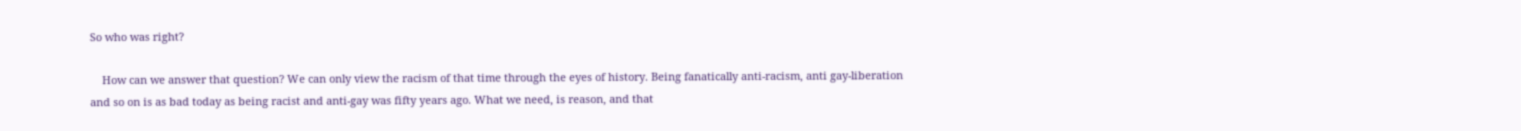So who was right?

    How can we answer that question? We can only view the racism of that time through the eyes of history. Being fanatically anti-racism, anti gay-liberation and so on is as bad today as being racist and anti-gay was fifty years ago. What we need, is reason, and that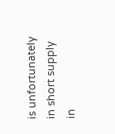is unfortunately in short supply in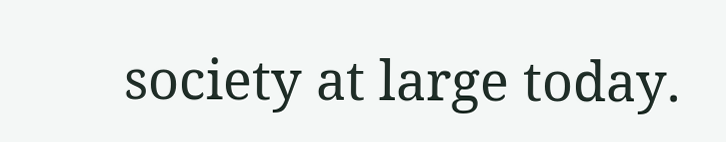society at large today.